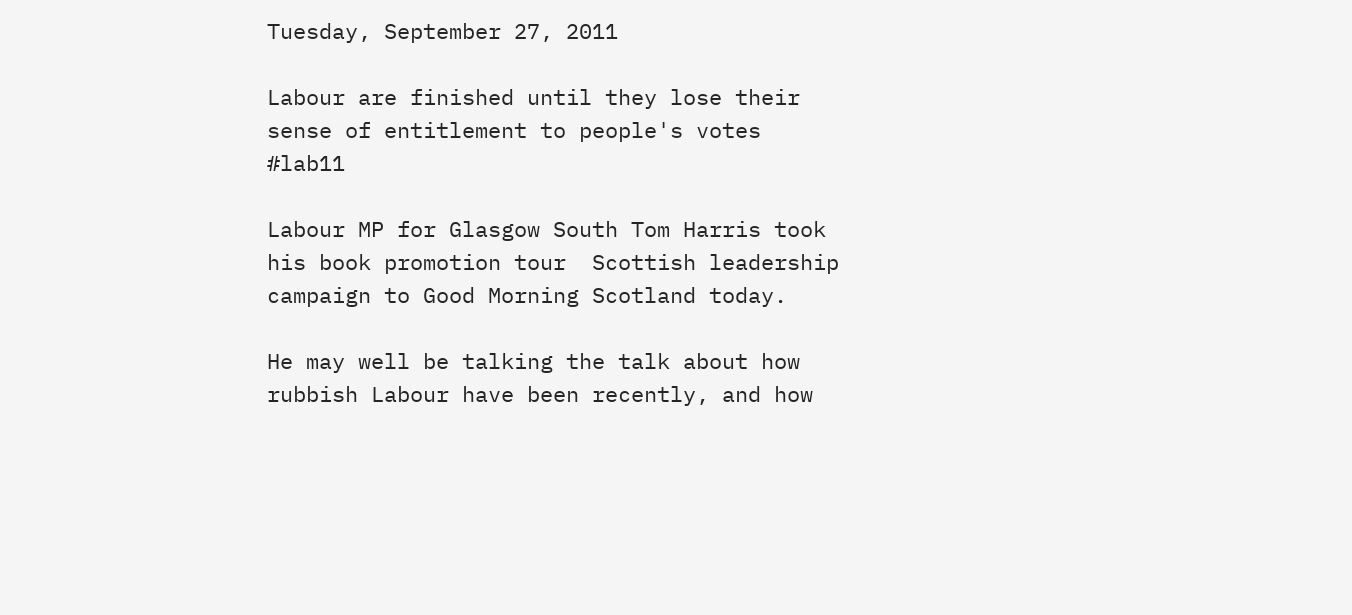Tuesday, September 27, 2011

Labour are finished until they lose their sense of entitlement to people's votes #lab11

Labour MP for Glasgow South Tom Harris took his book promotion tour  Scottish leadership campaign to Good Morning Scotland today.

He may well be talking the talk about how rubbish Labour have been recently, and how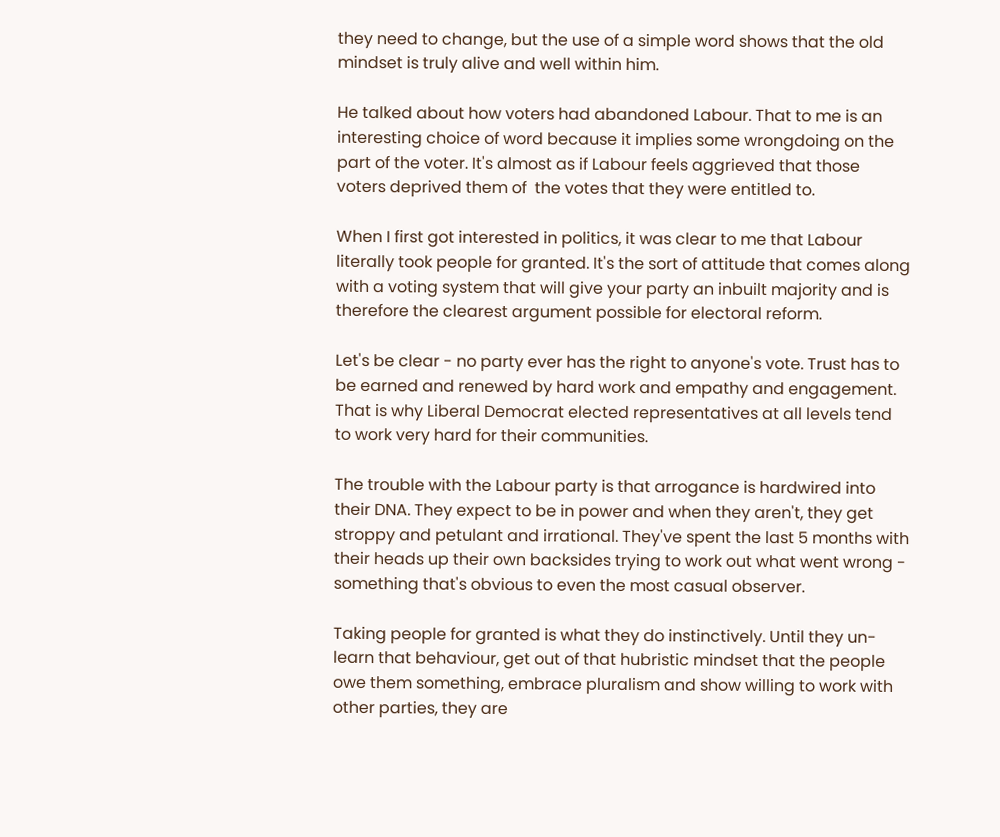they need to change, but the use of a simple word shows that the old mindset is truly alive and well within him.

He talked about how voters had abandoned Labour. That to me is an interesting choice of word because it implies some wrongdoing on the part of the voter. It's almost as if Labour feels aggrieved that those voters deprived them of  the votes that they were entitled to.

When I first got interested in politics, it was clear to me that Labour literally took people for granted. It's the sort of attitude that comes along with a voting system that will give your party an inbuilt majority and is therefore the clearest argument possible for electoral reform.

Let's be clear - no party ever has the right to anyone's vote. Trust has to be earned and renewed by hard work and empathy and engagement. That is why Liberal Democrat elected representatives at all levels tend to work very hard for their communities.

The trouble with the Labour party is that arrogance is hardwired into their DNA. They expect to be in power and when they aren't, they get stroppy and petulant and irrational. They've spent the last 5 months with their heads up their own backsides trying to work out what went wrong - something that's obvious to even the most casual observer.

Taking people for granted is what they do instinctively. Until they un-learn that behaviour, get out of that hubristic mindset that the people owe them something, embrace pluralism and show willing to work with other parties, they are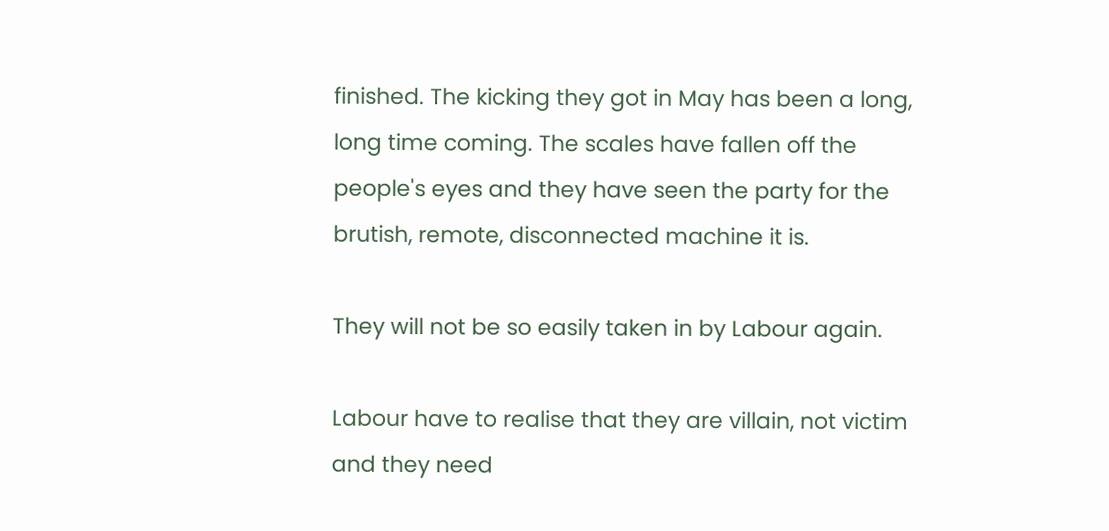finished. The kicking they got in May has been a long, long time coming. The scales have fallen off the people's eyes and they have seen the party for the brutish, remote, disconnected machine it is.

They will not be so easily taken in by Labour again.

Labour have to realise that they are villain, not victim and they need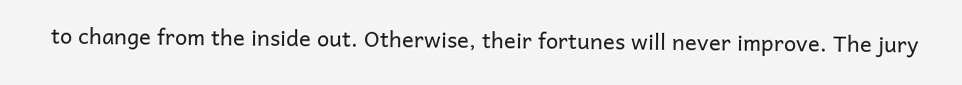to change from the inside out. Otherwise, their fortunes will never improve. The jury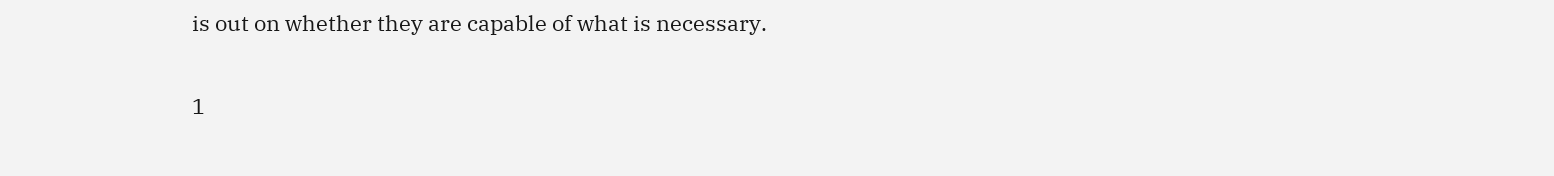is out on whether they are capable of what is necessary.

1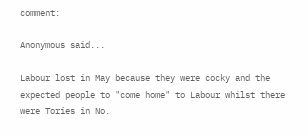comment:

Anonymous said...

Labour lost in May because they were cocky and the expected people to "come home" to Labour whilst there were Tories in No.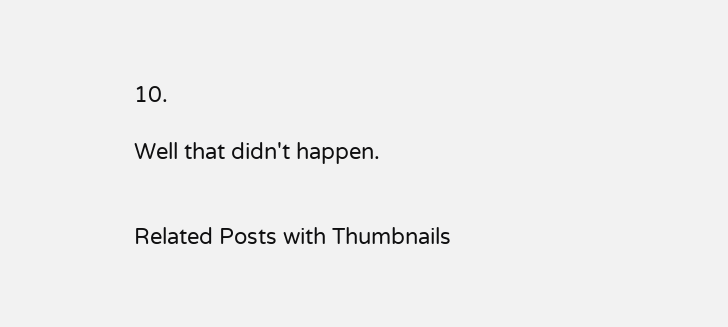10.

Well that didn't happen.


Related Posts with Thumbnails